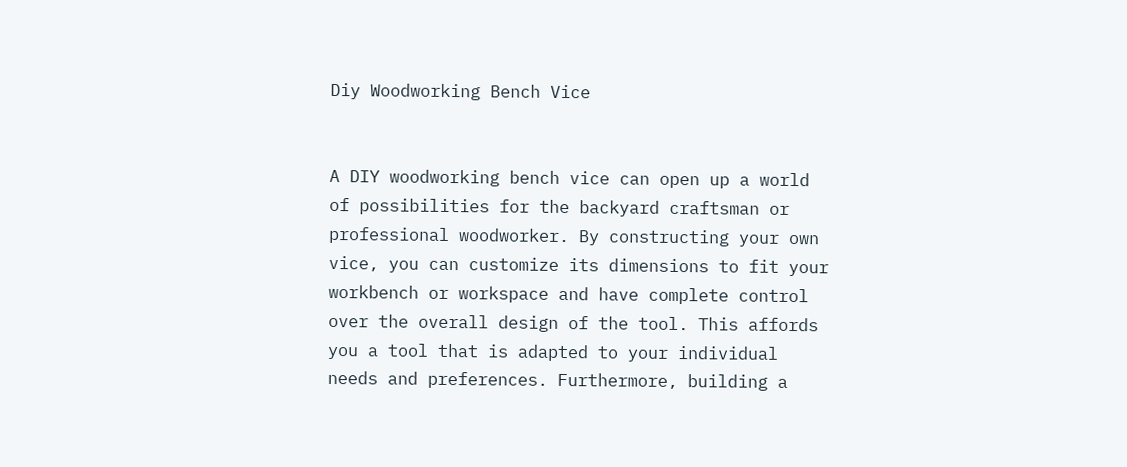Diy Woodworking Bench Vice


A DIY woodworking bench vice can open up a world of possibilities for the backyard craftsman or professional woodworker. By constructing your own vice, you can customize its dimensions to fit your workbench or workspace and have complete control over the overall design of the tool. This affords you a tool that is adapted to your individual needs and preferences. Furthermore, building a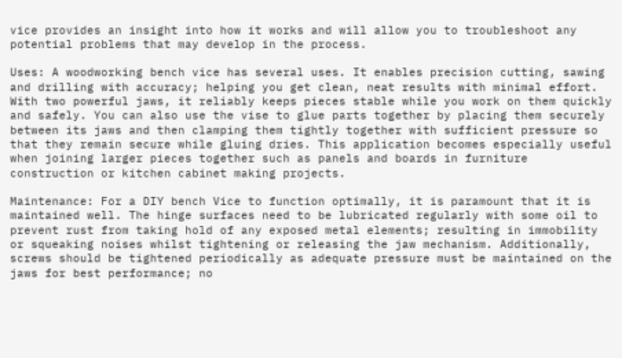vice provides an insight into how it works and will allow you to troubleshoot any potential problems that may develop in the process.

Uses: A woodworking bench vice has several uses. It enables precision cutting, sawing and drilling with accuracy; helping you get clean, neat results with minimal effort. With two powerful jaws, it reliably keeps pieces stable while you work on them quickly and safely. You can also use the vise to glue parts together by placing them securely between its jaws and then clamping them tightly together with sufficient pressure so that they remain secure while gluing dries. This application becomes especially useful when joining larger pieces together such as panels and boards in furniture construction or kitchen cabinet making projects.

Maintenance: For a DIY bench Vice to function optimally, it is paramount that it is maintained well. The hinge surfaces need to be lubricated regularly with some oil to prevent rust from taking hold of any exposed metal elements; resulting in immobility or squeaking noises whilst tightening or releasing the jaw mechanism. Additionally, screws should be tightened periodically as adequate pressure must be maintained on the jaws for best performance; no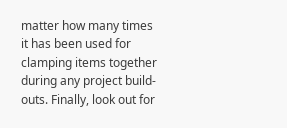matter how many times it has been used for clamping items together during any project build-outs. Finally, look out for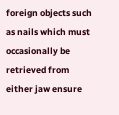foreign objects such as nails which must occasionally be retrieved from either jaw ensure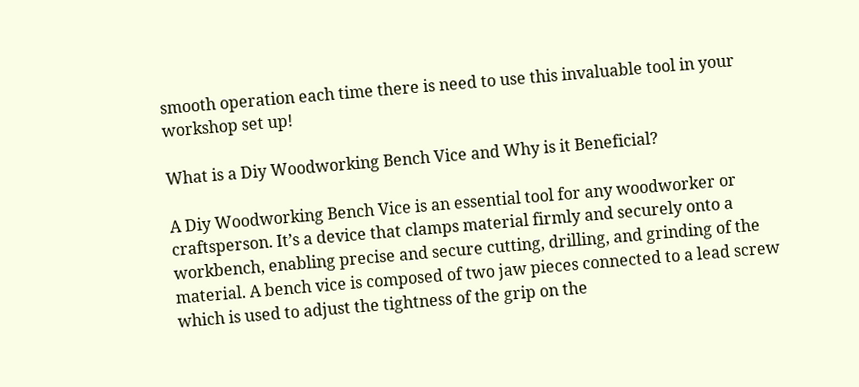smooth operation each time there is need to use this invaluable tool in your workshop set up!

What is a Diy Woodworking Bench Vice and Why is it Beneficial?

A Diy Woodworking Bench Vice is an essential tool for any woodworker or craftsperson. It’s a device that clamps material firmly and securely onto a workbench, enabling precise and secure cutting, drilling, and grinding of the material. A bench vice is composed of two jaw pieces connected to a lead screw which is used to adjust the tightness of the grip on the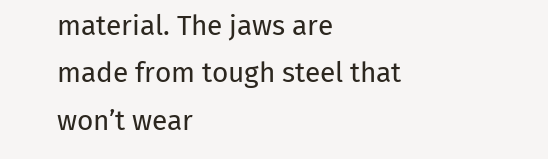material. The jaws are made from tough steel that won’t wear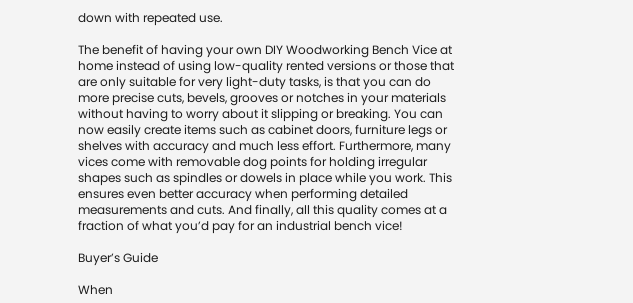down with repeated use.

The benefit of having your own DIY Woodworking Bench Vice at home instead of using low-quality rented versions or those that are only suitable for very light-duty tasks, is that you can do more precise cuts, bevels, grooves or notches in your materials without having to worry about it slipping or breaking. You can now easily create items such as cabinet doors, furniture legs or shelves with accuracy and much less effort. Furthermore, many vices come with removable dog points for holding irregular shapes such as spindles or dowels in place while you work. This ensures even better accuracy when performing detailed measurements and cuts. And finally, all this quality comes at a fraction of what you’d pay for an industrial bench vice!

Buyer’s Guide

When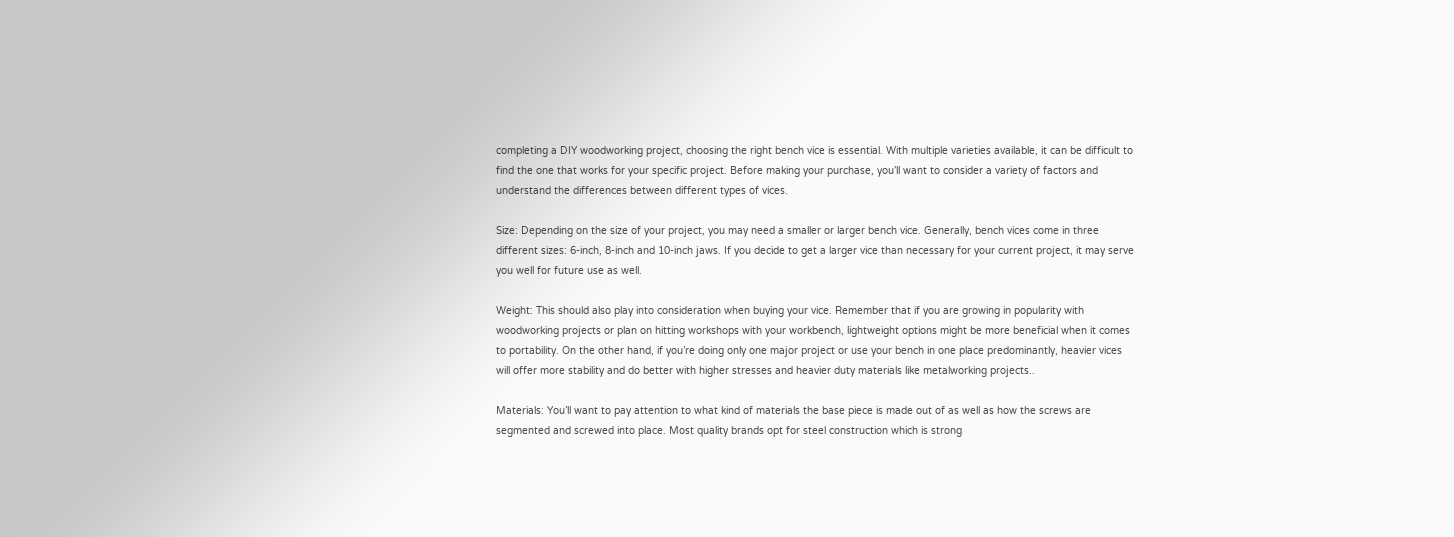completing a DIY woodworking project, choosing the right bench vice is essential. With multiple varieties available, it can be difficult to find the one that works for your specific project. Before making your purchase, you’ll want to consider a variety of factors and understand the differences between different types of vices.

Size: Depending on the size of your project, you may need a smaller or larger bench vice. Generally, bench vices come in three different sizes: 6-inch, 8-inch and 10-inch jaws. If you decide to get a larger vice than necessary for your current project, it may serve you well for future use as well.

Weight: This should also play into consideration when buying your vice. Remember that if you are growing in popularity with woodworking projects or plan on hitting workshops with your workbench, lightweight options might be more beneficial when it comes to portability. On the other hand, if you’re doing only one major project or use your bench in one place predominantly, heavier vices will offer more stability and do better with higher stresses and heavier duty materials like metalworking projects..

Materials: You’ll want to pay attention to what kind of materials the base piece is made out of as well as how the screws are segmented and screwed into place. Most quality brands opt for steel construction which is strong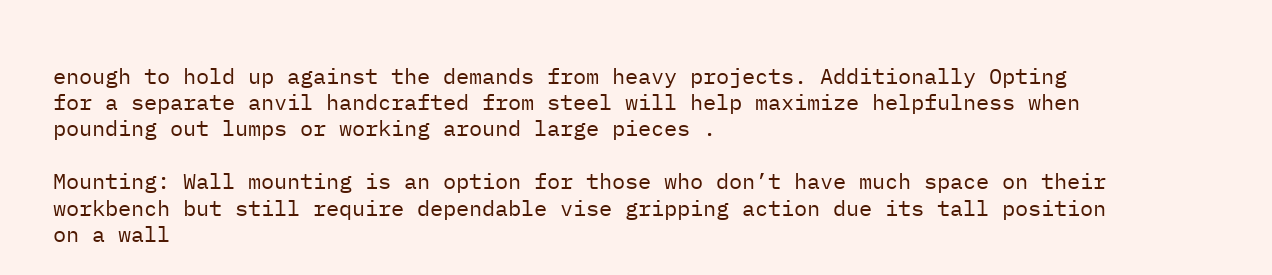enough to hold up against the demands from heavy projects. Additionally Opting for a separate anvil handcrafted from steel will help maximize helpfulness when pounding out lumps or working around large pieces .

Mounting: Wall mounting is an option for those who don’t have much space on their workbench but still require dependable vise gripping action due its tall position on a wall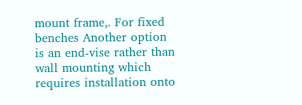mount frame,. For fixed benches Another option is an end-vise rather than wall mounting which requires installation onto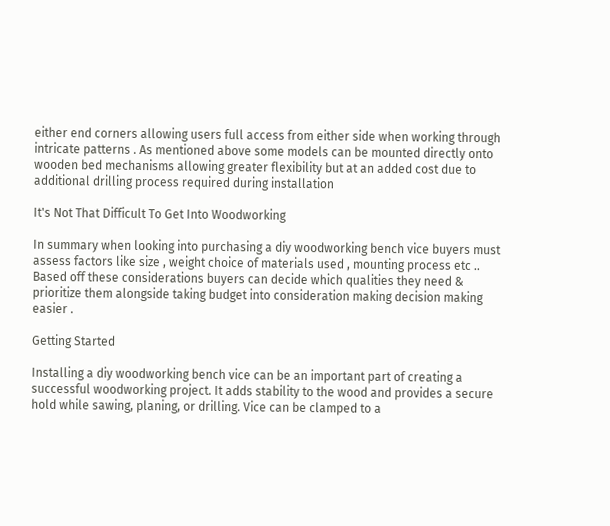either end corners allowing users full access from either side when working through intricate patterns . As mentioned above some models can be mounted directly onto wooden bed mechanisms allowing greater flexibility but at an added cost due to additional drilling process required during installation

It's Not That Difficult To Get Into Woodworking

In summary when looking into purchasing a diy woodworking bench vice buyers must assess factors like size , weight choice of materials used , mounting process etc .. Based off these considerations buyers can decide which qualities they need & prioritize them alongside taking budget into consideration making decision making easier .

Getting Started

Installing a diy woodworking bench vice can be an important part of creating a successful woodworking project. It adds stability to the wood and provides a secure hold while sawing, planing, or drilling. Vice can be clamped to a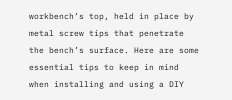workbench’s top, held in place by metal screw tips that penetrate the bench’s surface. Here are some essential tips to keep in mind when installing and using a DIY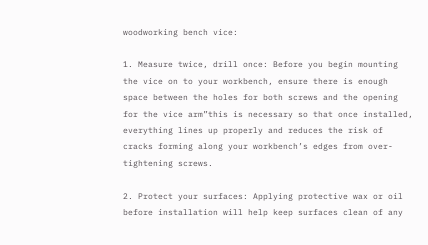woodworking bench vice:

1. Measure twice, drill once: Before you begin mounting the vice on to your workbench, ensure there is enough space between the holes for both screws and the opening for the vice arm”this is necessary so that once installed, everything lines up properly and reduces the risk of cracks forming along your workbench’s edges from over-tightening screws.

2. Protect your surfaces: Applying protective wax or oil before installation will help keep surfaces clean of any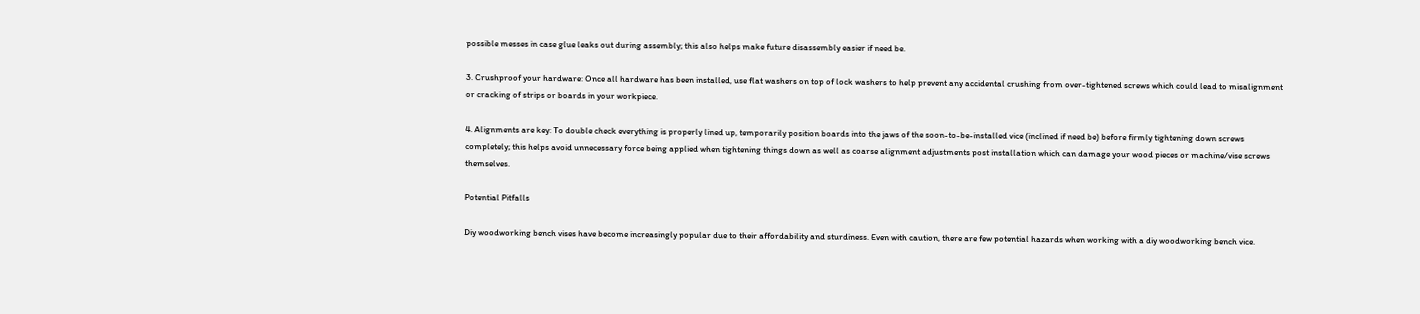possible messes in case glue leaks out during assembly; this also helps make future disassembly easier if need be.

3. Crushproof your hardware: Once all hardware has been installed, use flat washers on top of lock washers to help prevent any accidental crushing from over-tightened screws which could lead to misalignment or cracking of strips or boards in your workpiece.

4. Alignments are key: To double check everything is properly lined up, temporarily position boards into the jaws of the soon-to-be-installed vice (inclined if need be) before firmly tightening down screws completely; this helps avoid unnecessary force being applied when tightening things down as well as coarse alignment adjustments post installation which can damage your wood pieces or machine/vise screws themselves.

Potential Pitfalls

Diy woodworking bench vises have become increasingly popular due to their affordability and sturdiness. Even with caution, there are few potential hazards when working with a diy woodworking bench vice.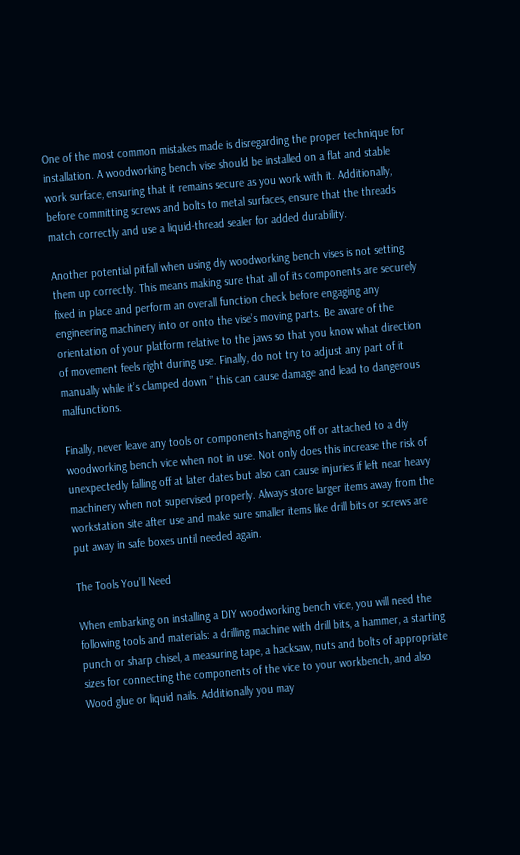One of the most common mistakes made is disregarding the proper technique for installation. A woodworking bench vise should be installed on a flat and stable work surface, ensuring that it remains secure as you work with it. Additionally, before committing screws and bolts to metal surfaces, ensure that the threads match correctly and use a liquid-thread sealer for added durability.

Another potential pitfall when using diy woodworking bench vises is not setting them up correctly. This means making sure that all of its components are securely fixed in place and perform an overall function check before engaging any engineering machinery into or onto the vise’s moving parts. Be aware of the orientation of your platform relative to the jaws so that you know what direction of movement feels right during use. Finally, do not try to adjust any part of it manually while it’s clamped down ” this can cause damage and lead to dangerous malfunctions.

Finally, never leave any tools or components hanging off or attached to a diy woodworking bench vice when not in use. Not only does this increase the risk of unexpectedly falling off at later dates but also can cause injuries if left near heavy machinery when not supervised properly. Always store larger items away from the workstation site after use and make sure smaller items like drill bits or screws are put away in safe boxes until needed again.

The Tools You’ll Need

When embarking on installing a DIY woodworking bench vice, you will need the following tools and materials: a drilling machine with drill bits, a hammer, a starting punch or sharp chisel, a measuring tape, a hacksaw, nuts and bolts of appropriate sizes for connecting the components of the vice to your workbench, and also Wood glue or liquid nails. Additionally you may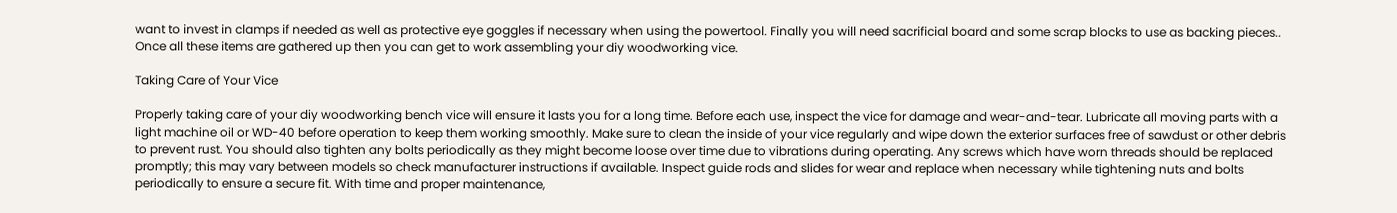want to invest in clamps if needed as well as protective eye goggles if necessary when using the powertool. Finally you will need sacrificial board and some scrap blocks to use as backing pieces.. Once all these items are gathered up then you can get to work assembling your diy woodworking vice.

Taking Care of Your Vice

Properly taking care of your diy woodworking bench vice will ensure it lasts you for a long time. Before each use, inspect the vice for damage and wear-and-tear. Lubricate all moving parts with a light machine oil or WD-40 before operation to keep them working smoothly. Make sure to clean the inside of your vice regularly and wipe down the exterior surfaces free of sawdust or other debris to prevent rust. You should also tighten any bolts periodically as they might become loose over time due to vibrations during operating. Any screws which have worn threads should be replaced promptly; this may vary between models so check manufacturer instructions if available. Inspect guide rods and slides for wear and replace when necessary while tightening nuts and bolts periodically to ensure a secure fit. With time and proper maintenance,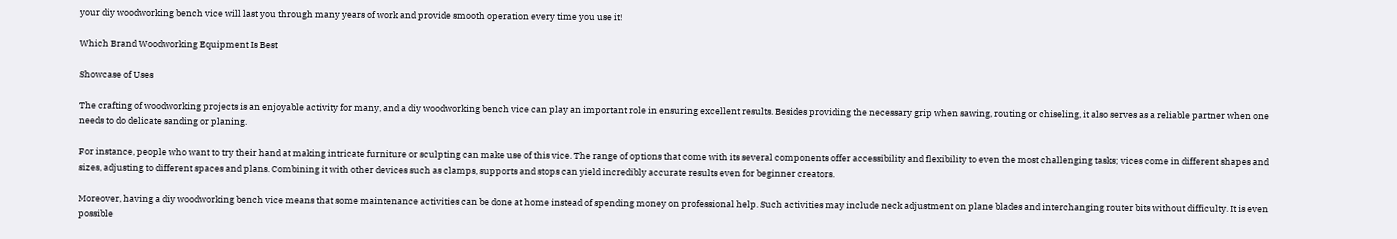your diy woodworking bench vice will last you through many years of work and provide smooth operation every time you use it!

Which Brand Woodworking Equipment Is Best

Showcase of Uses

The crafting of woodworking projects is an enjoyable activity for many, and a diy woodworking bench vice can play an important role in ensuring excellent results. Besides providing the necessary grip when sawing, routing or chiseling, it also serves as a reliable partner when one needs to do delicate sanding or planing.

For instance, people who want to try their hand at making intricate furniture or sculpting can make use of this vice. The range of options that come with its several components offer accessibility and flexibility to even the most challenging tasks; vices come in different shapes and sizes, adjusting to different spaces and plans. Combining it with other devices such as clamps, supports and stops can yield incredibly accurate results even for beginner creators.

Moreover, having a diy woodworking bench vice means that some maintenance activities can be done at home instead of spending money on professional help. Such activities may include neck adjustment on plane blades and interchanging router bits without difficulty. It is even possible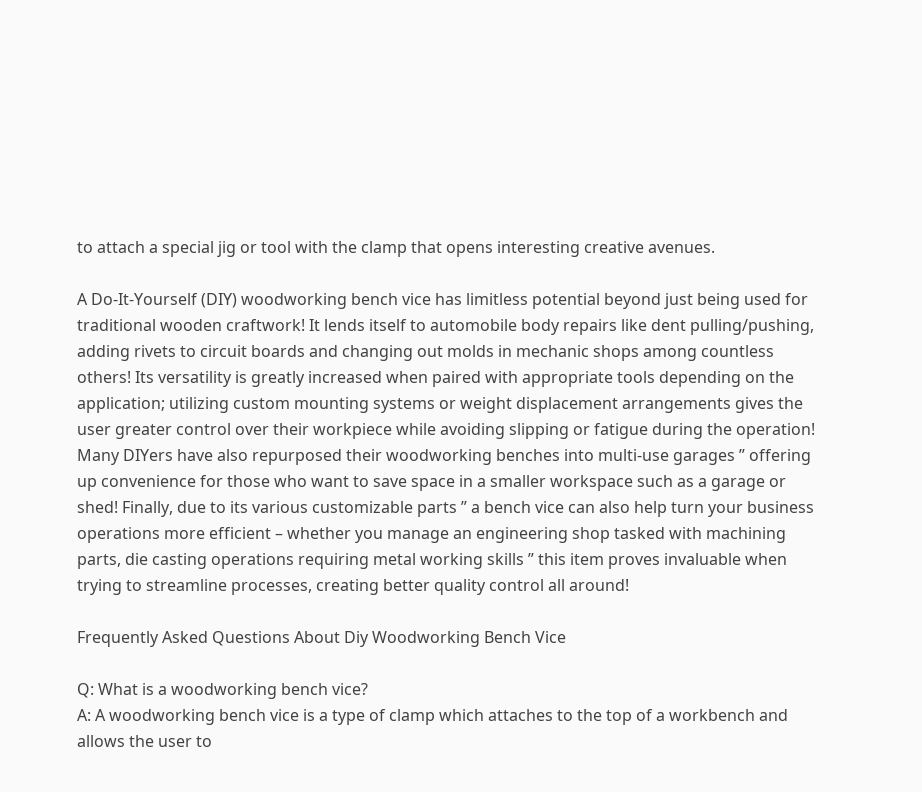to attach a special jig or tool with the clamp that opens interesting creative avenues.

A Do-It-Yourself (DIY) woodworking bench vice has limitless potential beyond just being used for traditional wooden craftwork! It lends itself to automobile body repairs like dent pulling/pushing, adding rivets to circuit boards and changing out molds in mechanic shops among countless others! Its versatility is greatly increased when paired with appropriate tools depending on the application; utilizing custom mounting systems or weight displacement arrangements gives the user greater control over their workpiece while avoiding slipping or fatigue during the operation! Many DIYers have also repurposed their woodworking benches into multi-use garages ” offering up convenience for those who want to save space in a smaller workspace such as a garage or shed! Finally, due to its various customizable parts ” a bench vice can also help turn your business operations more efficient – whether you manage an engineering shop tasked with machining parts, die casting operations requiring metal working skills ” this item proves invaluable when trying to streamline processes, creating better quality control all around!

Frequently Asked Questions About Diy Woodworking Bench Vice

Q: What is a woodworking bench vice?
A: A woodworking bench vice is a type of clamp which attaches to the top of a workbench and allows the user to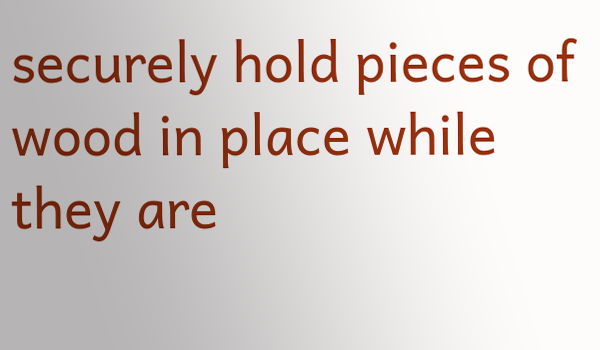securely hold pieces of wood in place while they are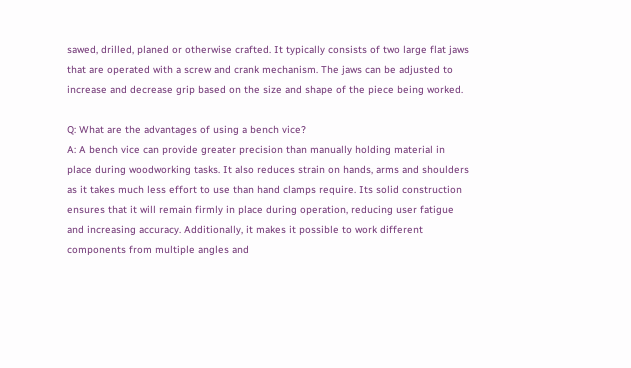sawed, drilled, planed or otherwise crafted. It typically consists of two large flat jaws that are operated with a screw and crank mechanism. The jaws can be adjusted to increase and decrease grip based on the size and shape of the piece being worked.

Q: What are the advantages of using a bench vice?
A: A bench vice can provide greater precision than manually holding material in place during woodworking tasks. It also reduces strain on hands, arms and shoulders as it takes much less effort to use than hand clamps require. Its solid construction ensures that it will remain firmly in place during operation, reducing user fatigue and increasing accuracy. Additionally, it makes it possible to work different components from multiple angles and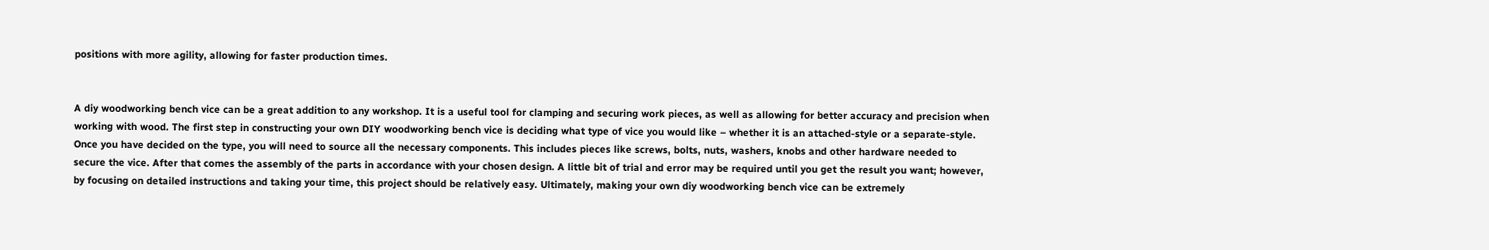positions with more agility, allowing for faster production times.


A diy woodworking bench vice can be a great addition to any workshop. It is a useful tool for clamping and securing work pieces, as well as allowing for better accuracy and precision when working with wood. The first step in constructing your own DIY woodworking bench vice is deciding what type of vice you would like – whether it is an attached-style or a separate-style. Once you have decided on the type, you will need to source all the necessary components. This includes pieces like screws, bolts, nuts, washers, knobs and other hardware needed to secure the vice. After that comes the assembly of the parts in accordance with your chosen design. A little bit of trial and error may be required until you get the result you want; however, by focusing on detailed instructions and taking your time, this project should be relatively easy. Ultimately, making your own diy woodworking bench vice can be extremely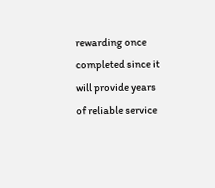rewarding once completed since it will provide years of reliable service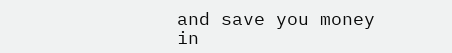and save you money in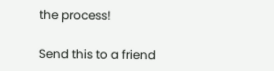the process!

Send this to a friend